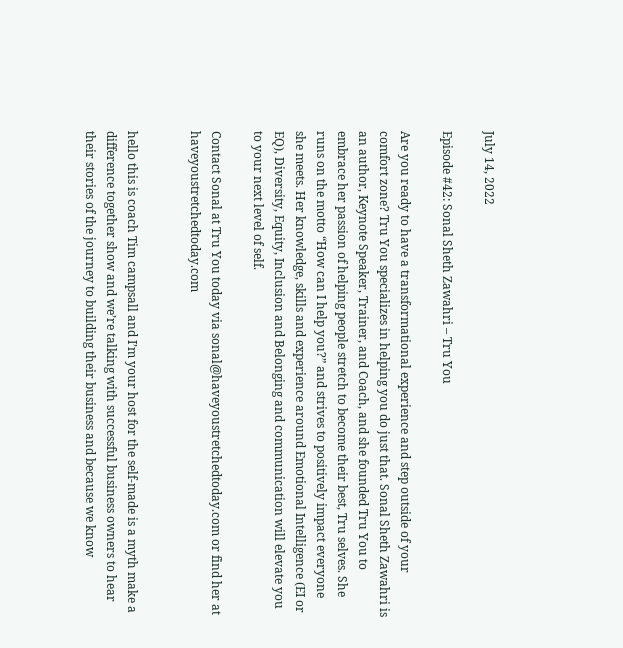July 14, 2022

Episode #42: Sonal Sheth Zawahri – Tru You

Are you ready to have a transformational experience and step outside of your comfort zone? Tru You specializes in helping you do just that. Sonal Sheth Zawahri is an author, Keynote Speaker, Trainer, and Coach, and she founded Tru You to embrace her passion of helping people stretch to become their best, Tru selves. She runs on the motto “How can I help you?” and strives to positively impact everyone she meets. Her knowledge, skills and experience around Emotional Intelligence (EI or EQ), Diversity, Equity, Inclusion and Belonging and communication will elevate you to your next level of self.

Contact Sonal at Tru You today via sonal@haveyoustretchedtoday.com or find her at haveyoustretchedtoday.com


hello this is coach Tim campsall and I’m your host for the self-made is a myth make a difference together show and we’re talking with successful business owners to hear their stories of the journey to building their business and because we know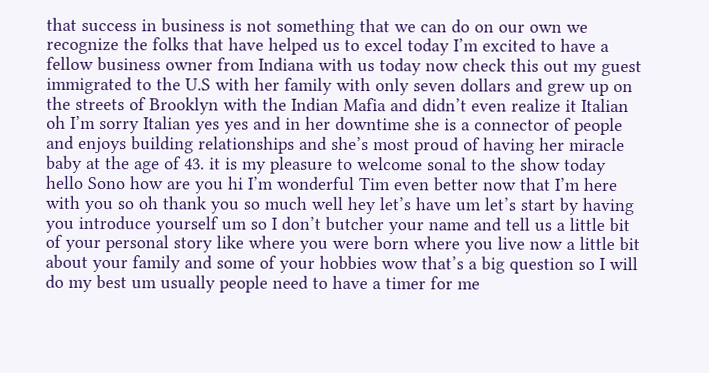that success in business is not something that we can do on our own we recognize the folks that have helped us to excel today I’m excited to have a fellow business owner from Indiana with us today now check this out my guest immigrated to the U.S with her family with only seven dollars and grew up on the streets of Brooklyn with the Indian Mafia and didn’t even realize it Italian oh I’m sorry Italian yes yes and in her downtime she is a connector of people and enjoys building relationships and she’s most proud of having her miracle baby at the age of 43. it is my pleasure to welcome sonal to the show today hello Sono how are you hi I’m wonderful Tim even better now that I’m here with you so oh thank you so much well hey let’s have um let’s start by having you introduce yourself um so I don’t butcher your name and tell us a little bit of your personal story like where you were born where you live now a little bit about your family and some of your hobbies wow that’s a big question so I will do my best um usually people need to have a timer for me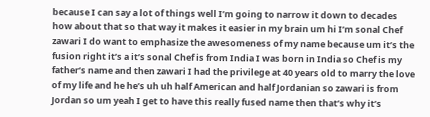because I can say a lot of things well I’m going to narrow it down to decades how about that so that way it makes it easier in my brain um hi I’m sonal Chef zawari I do want to emphasize the awesomeness of my name because um it’s the fusion right it’s a it’s sonal Chef is from India I was born in India so Chef is my father’s name and then zawari I had the privilege at 40 years old to marry the love of my life and he he’s uh uh half American and half Jordanian so zawari is from Jordan so um yeah I get to have this really fused name then that’s why it’s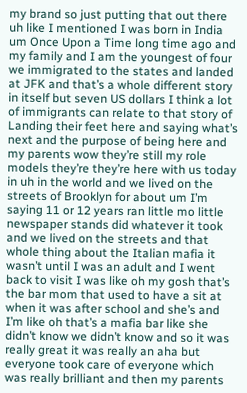my brand so just putting that out there uh like I mentioned I was born in India um Once Upon a Time long time ago and my family and I am the youngest of four we immigrated to the states and landed at JFK and that’s a whole different story in itself but seven US dollars I think a lot of immigrants can relate to that story of Landing their feet here and saying what’s next and the purpose of being here and my parents wow they’re still my role models they’re they’re here with us today in uh in the world and we lived on the streets of Brooklyn for about um I’m saying 11 or 12 years ran little mo little newspaper stands did whatever it took and we lived on the streets and that whole thing about the Italian mafia it wasn’t until I was an adult and I went back to visit I was like oh my gosh that’s the bar mom that used to have a sit at when it was after school and she’s and I’m like oh that’s a mafia bar like she didn’t know we didn’t know and so it was really great it was really an aha but everyone took care of everyone which was really brilliant and then my parents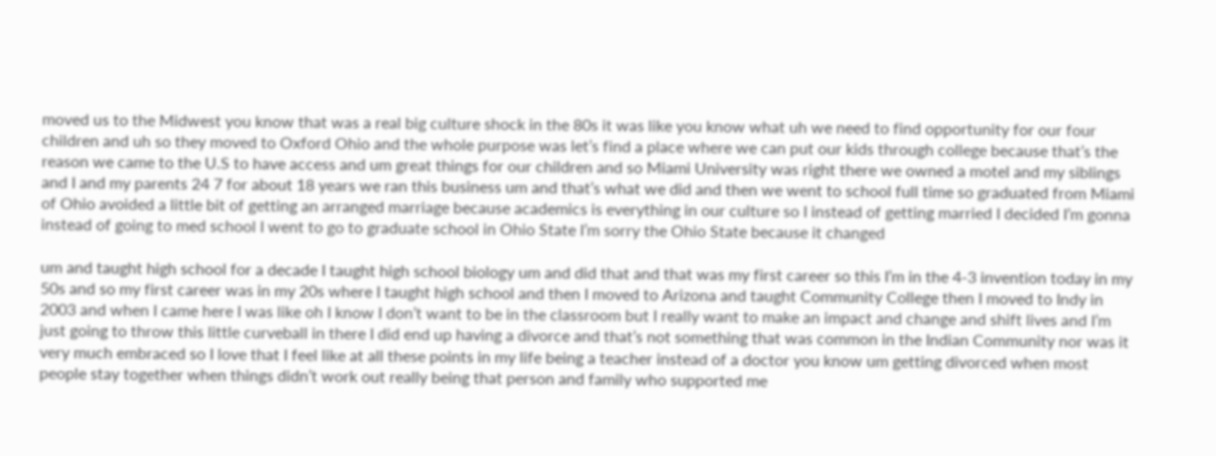moved us to the Midwest you know that was a real big culture shock in the 80s it was like you know what uh we need to find opportunity for our four children and uh so they moved to Oxford Ohio and the whole purpose was let’s find a place where we can put our kids through college because that’s the reason we came to the U.S to have access and um great things for our children and so Miami University was right there we owned a motel and my siblings and I and my parents 24 7 for about 18 years we ran this business um and that’s what we did and then we went to school full time so graduated from Miami of Ohio avoided a little bit of getting an arranged marriage because academics is everything in our culture so I instead of getting married I decided I’m gonna instead of going to med school I went to go to graduate school in Ohio State I’m sorry the Ohio State because it changed

um and taught high school for a decade I taught high school biology um and did that and that was my first career so this I’m in the 4-3 invention today in my 50s and so my first career was in my 20s where I taught high school and then I moved to Arizona and taught Community College then I moved to Indy in 2003 and when I came here I was like oh I know I don’t want to be in the classroom but I really want to make an impact and change and shift lives and I’m just going to throw this little curveball in there I did end up having a divorce and that’s not something that was common in the Indian Community nor was it very much embraced so I love that I feel like at all these points in my life being a teacher instead of a doctor you know um getting divorced when most people stay together when things didn’t work out really being that person and family who supported me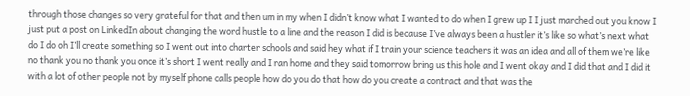through those changes so very grateful for that and then um in my when I didn’t know what I wanted to do when I grew up I I just marched out you know I just put a post on LinkedIn about changing the word hustle to a line and the reason I did is because I’ve always been a hustler it’s like so what’s next what do I do oh I’ll create something so I went out into charter schools and said hey what if I train your science teachers it was an idea and all of them we’re like no thank you no thank you once it’s short I went really and I ran home and they said tomorrow bring us this hole and I went okay and I did that and I did it with a lot of other people not by myself phone calls people how do you do that how do you create a contract and that was the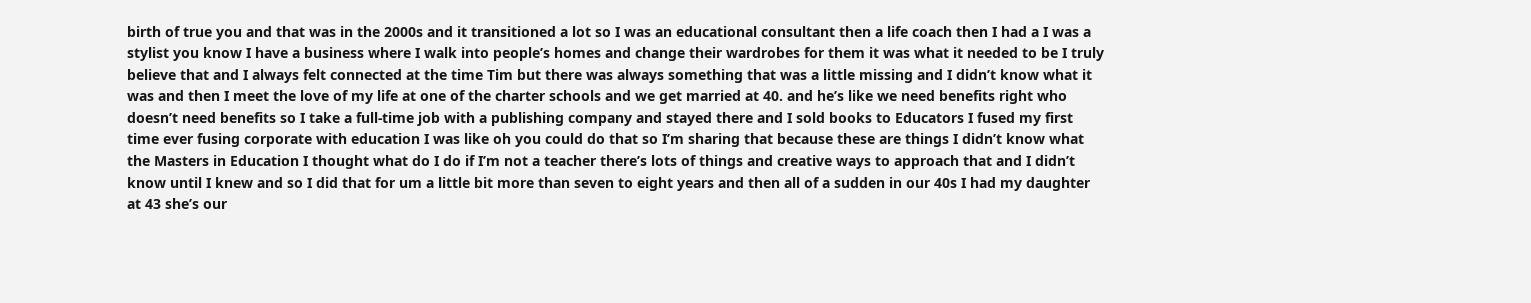birth of true you and that was in the 2000s and it transitioned a lot so I was an educational consultant then a life coach then I had a I was a stylist you know I have a business where I walk into people’s homes and change their wardrobes for them it was what it needed to be I truly believe that and I always felt connected at the time Tim but there was always something that was a little missing and I didn’t know what it was and then I meet the love of my life at one of the charter schools and we get married at 40. and he’s like we need benefits right who doesn’t need benefits so I take a full-time job with a publishing company and stayed there and I sold books to Educators I fused my first time ever fusing corporate with education I was like oh you could do that so I’m sharing that because these are things I didn’t know what the Masters in Education I thought what do I do if I’m not a teacher there’s lots of things and creative ways to approach that and I didn’t know until I knew and so I did that for um a little bit more than seven to eight years and then all of a sudden in our 40s I had my daughter at 43 she’s our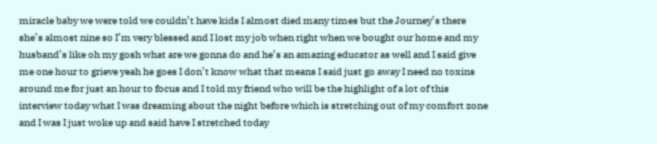miracle baby we were told we couldn’t have kids I almost died many times but the Journey’s there she’s almost nine so I’m very blessed and I lost my job when right when we bought our home and my husband’s like oh my gosh what are we gonna do and he’s an amazing educator as well and I said give me one hour to grieve yeah he goes I don’t know what that means I said just go away I need no toxins around me for just an hour to focus and I told my friend who will be the highlight of a lot of this interview today what I was dreaming about the night before which is stretching out of my comfort zone and I was I just woke up and said have I stretched today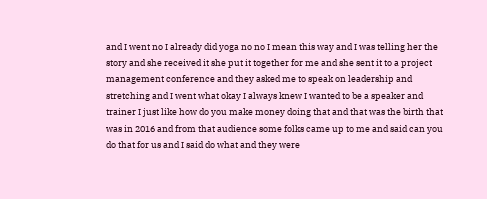and I went no I already did yoga no no I mean this way and I was telling her the story and she received it she put it together for me and she sent it to a project management conference and they asked me to speak on leadership and stretching and I went what okay I always knew I wanted to be a speaker and trainer I just like how do you make money doing that and that was the birth that was in 2016 and from that audience some folks came up to me and said can you do that for us and I said do what and they were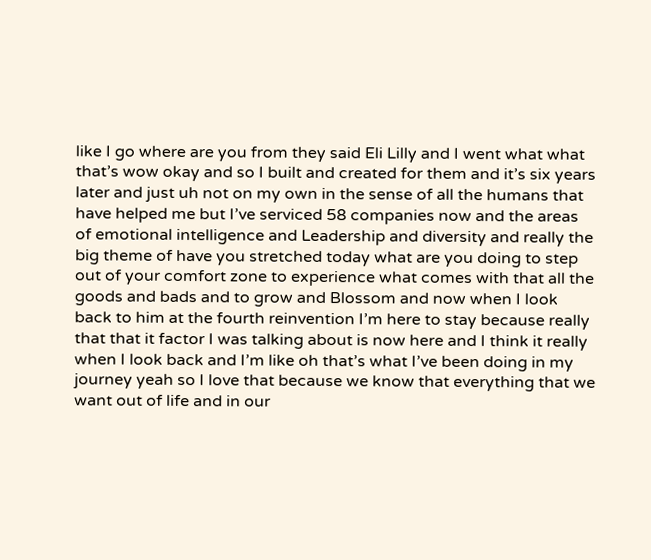like I go where are you from they said Eli Lilly and I went what what that’s wow okay and so I built and created for them and it’s six years later and just uh not on my own in the sense of all the humans that have helped me but I’ve serviced 58 companies now and the areas of emotional intelligence and Leadership and diversity and really the big theme of have you stretched today what are you doing to step out of your comfort zone to experience what comes with that all the goods and bads and to grow and Blossom and now when I look back to him at the fourth reinvention I’m here to stay because really that that it factor I was talking about is now here and I think it really when I look back and I’m like oh that’s what I’ve been doing in my journey yeah so I love that because we know that everything that we want out of life and in our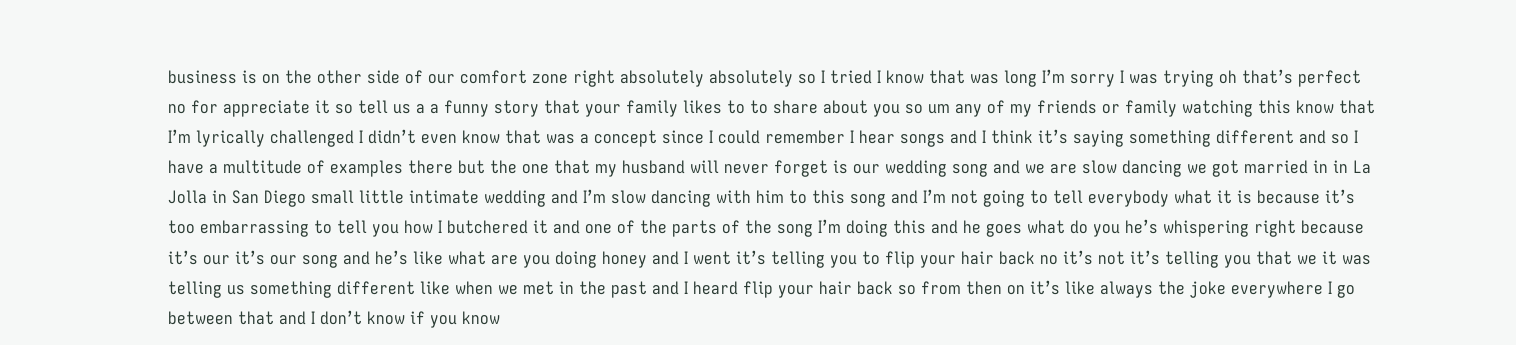business is on the other side of our comfort zone right absolutely absolutely so I tried I know that was long I’m sorry I was trying oh that’s perfect no for appreciate it so tell us a a funny story that your family likes to to share about you so um any of my friends or family watching this know that I’m lyrically challenged I didn’t even know that was a concept since I could remember I hear songs and I think it’s saying something different and so I have a multitude of examples there but the one that my husband will never forget is our wedding song and we are slow dancing we got married in in La Jolla in San Diego small little intimate wedding and I’m slow dancing with him to this song and I’m not going to tell everybody what it is because it’s too embarrassing to tell you how I butchered it and one of the parts of the song I’m doing this and he goes what do you he’s whispering right because it’s our it’s our song and he’s like what are you doing honey and I went it’s telling you to flip your hair back no it’s not it’s telling you that we it was telling us something different like when we met in the past and I heard flip your hair back so from then on it’s like always the joke everywhere I go between that and I don’t know if you know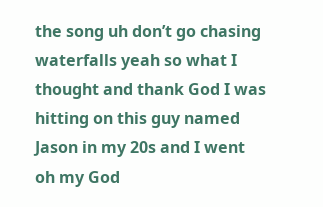the song uh don’t go chasing waterfalls yeah so what I thought and thank God I was hitting on this guy named Jason in my 20s and I went oh my God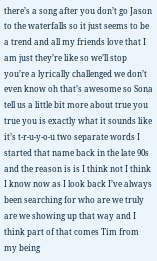there’s a song after you don’t go Jason to the waterfalls so it just seems to be a trend and all my friends love that I am just they’re like so we’ll stop you’re a lyrically challenged we don’t even know oh that’s awesome so Sona tell us a little bit more about true you true you is exactly what it sounds like it’s t-r-u-y-o-u two separate words I started that name back in the late 90s and the reason is is I think not I think I know now as I look back I’ve always been searching for who are we truly are we showing up that way and I think part of that comes Tim from my being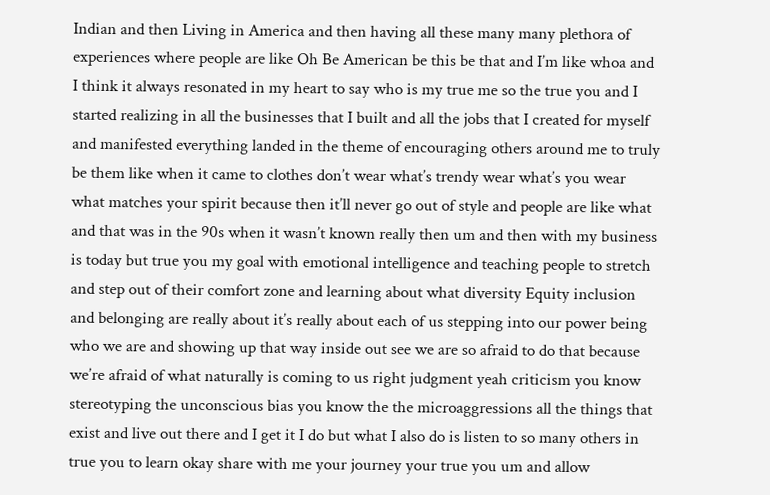Indian and then Living in America and then having all these many many plethora of experiences where people are like Oh Be American be this be that and I’m like whoa and I think it always resonated in my heart to say who is my true me so the true you and I started realizing in all the businesses that I built and all the jobs that I created for myself and manifested everything landed in the theme of encouraging others around me to truly be them like when it came to clothes don’t wear what’s trendy wear what’s you wear what matches your spirit because then it’ll never go out of style and people are like what and that was in the 90s when it wasn’t known really then um and then with my business is today but true you my goal with emotional intelligence and teaching people to stretch and step out of their comfort zone and learning about what diversity Equity inclusion and belonging are really about it’s really about each of us stepping into our power being who we are and showing up that way inside out see we are so afraid to do that because we’re afraid of what naturally is coming to us right judgment yeah criticism you know stereotyping the unconscious bias you know the the microaggressions all the things that exist and live out there and I get it I do but what I also do is listen to so many others in true you to learn okay share with me your journey your true you um and allow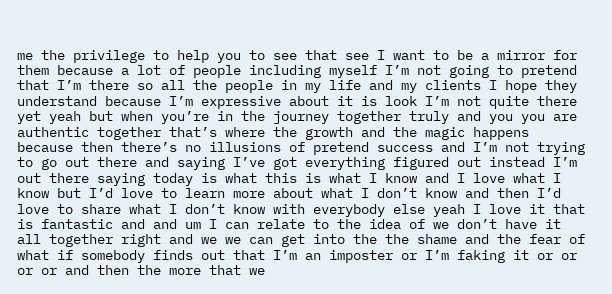me the privilege to help you to see that see I want to be a mirror for them because a lot of people including myself I’m not going to pretend that I’m there so all the people in my life and my clients I hope they understand because I’m expressive about it is look I’m not quite there yet yeah but when you’re in the journey together truly and you you are authentic together that’s where the growth and the magic happens because then there’s no illusions of pretend success and I’m not trying to go out there and saying I’ve got everything figured out instead I’m out there saying today is what this is what I know and I love what I know but I’d love to learn more about what I don’t know and then I’d love to share what I don’t know with everybody else yeah I love it that is fantastic and and um I can relate to the idea of we don’t have it all together right and we we can get into the the shame and the fear of what if somebody finds out that I’m an imposter or I’m faking it or or or or and then the more that we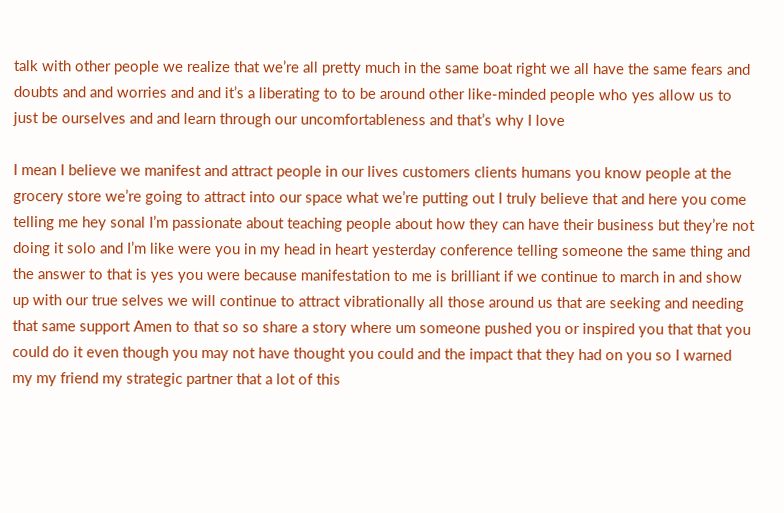talk with other people we realize that we’re all pretty much in the same boat right we all have the same fears and doubts and and worries and and it’s a liberating to to be around other like-minded people who yes allow us to just be ourselves and and learn through our uncomfortableness and that’s why I love

I mean I believe we manifest and attract people in our lives customers clients humans you know people at the grocery store we’re going to attract into our space what we’re putting out I truly believe that and here you come telling me hey sonal I’m passionate about teaching people about how they can have their business but they’re not doing it solo and I’m like were you in my head in heart yesterday conference telling someone the same thing and the answer to that is yes you were because manifestation to me is brilliant if we continue to march in and show up with our true selves we will continue to attract vibrationally all those around us that are seeking and needing that same support Amen to that so so share a story where um someone pushed you or inspired you that that you could do it even though you may not have thought you could and the impact that they had on you so I warned my my friend my strategic partner that a lot of this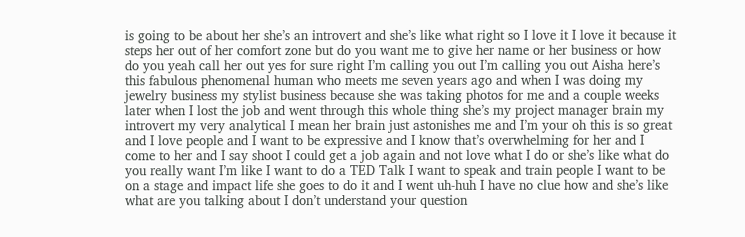is going to be about her she’s an introvert and she’s like what right so I love it I love it because it steps her out of her comfort zone but do you want me to give her name or her business or how do you yeah call her out yes for sure right I’m calling you out I’m calling you out Aisha here’s this fabulous phenomenal human who meets me seven years ago and when I was doing my jewelry business my stylist business because she was taking photos for me and a couple weeks later when I lost the job and went through this whole thing she’s my project manager brain my introvert my very analytical I mean her brain just astonishes me and I’m your oh this is so great and I love people and I want to be expressive and I know that’s overwhelming for her and I come to her and I say shoot I could get a job again and not love what I do or she’s like what do you really want I’m like I want to do a TED Talk I want to speak and train people I want to be on a stage and impact life she goes to do it and I went uh-huh I have no clue how and she’s like what are you talking about I don’t understand your question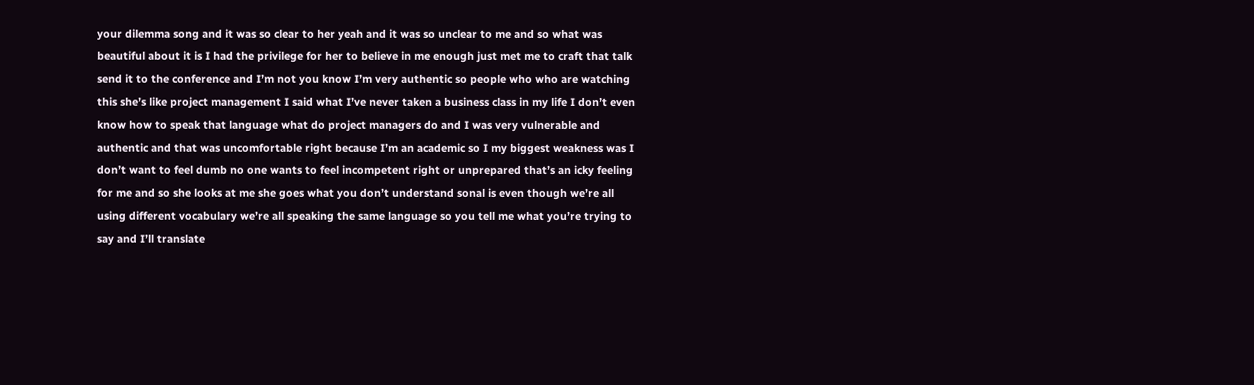your dilemma song and it was so clear to her yeah and it was so unclear to me and so what was beautiful about it is I had the privilege for her to believe in me enough just met me to craft that talk send it to the conference and I’m not you know I’m very authentic so people who who are watching this she’s like project management I said what I’ve never taken a business class in my life I don’t even know how to speak that language what do project managers do and I was very vulnerable and authentic and that was uncomfortable right because I’m an academic so I my biggest weakness was I don’t want to feel dumb no one wants to feel incompetent right or unprepared that’s an icky feeling for me and so she looks at me she goes what you don’t understand sonal is even though we’re all using different vocabulary we’re all speaking the same language so you tell me what you’re trying to say and I’ll translate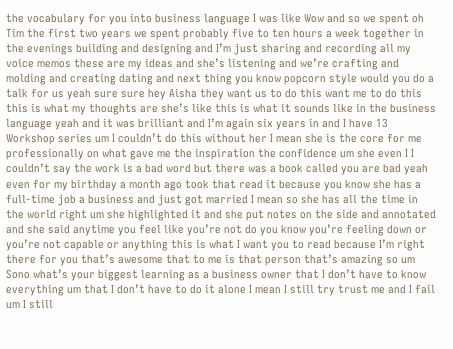the vocabulary for you into business language I was like Wow and so we spent oh Tim the first two years we spent probably five to ten hours a week together in the evenings building and designing and I’m just sharing and recording all my voice memos these are my ideas and she’s listening and we’re crafting and molding and creating dating and next thing you know popcorn style would you do a talk for us yeah sure sure hey Aisha they want us to do this want me to do this this is what my thoughts are she’s like this is what it sounds like in the business language yeah and it was brilliant and I’m again six years in and I have 13 Workshop series um I couldn’t do this without her I mean she is the core for me professionally on what gave me the inspiration the confidence um she even I I couldn’t say the work is a bad word but there was a book called you are bad yeah even for my birthday a month ago took that read it because you know she has a full-time job a business and just got married I mean so she has all the time in the world right um she highlighted it and she put notes on the side and annotated and she said anytime you feel like you’re not do you know you’re feeling down or you’re not capable or anything this is what I want you to read because I’m right there for you that’s awesome that to me is that person that’s amazing so um Sono what’s your biggest learning as a business owner that I don’t have to know everything um that I don’t have to do it alone I mean I still try trust me and I fail um I still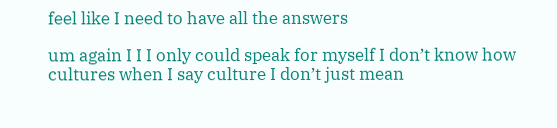feel like I need to have all the answers

um again I I I only could speak for myself I don’t know how cultures when I say culture I don’t just mean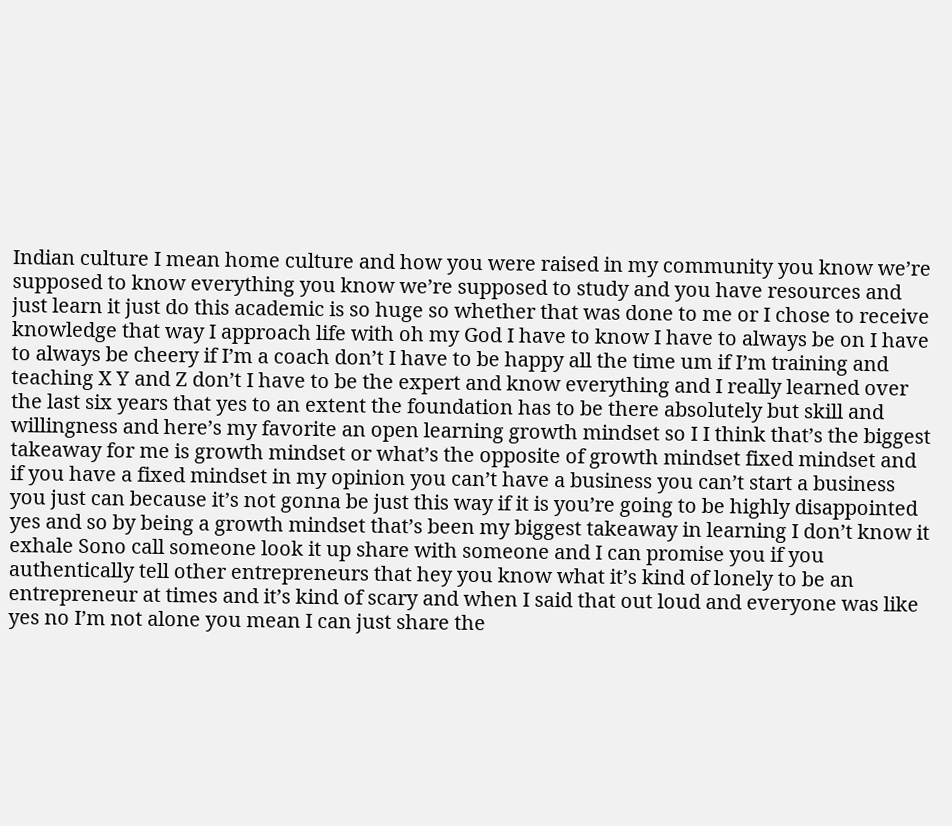Indian culture I mean home culture and how you were raised in my community you know we’re supposed to know everything you know we’re supposed to study and you have resources and just learn it just do this academic is so huge so whether that was done to me or I chose to receive knowledge that way I approach life with oh my God I have to know I have to always be on I have to always be cheery if I’m a coach don’t I have to be happy all the time um if I’m training and teaching X Y and Z don’t I have to be the expert and know everything and I really learned over the last six years that yes to an extent the foundation has to be there absolutely but skill and willingness and here’s my favorite an open learning growth mindset so I I think that’s the biggest takeaway for me is growth mindset or what’s the opposite of growth mindset fixed mindset and if you have a fixed mindset in my opinion you can’t have a business you can’t start a business you just can because it’s not gonna be just this way if it is you’re going to be highly disappointed yes and so by being a growth mindset that’s been my biggest takeaway in learning I don’t know it exhale Sono call someone look it up share with someone and I can promise you if you authentically tell other entrepreneurs that hey you know what it’s kind of lonely to be an entrepreneur at times and it’s kind of scary and when I said that out loud and everyone was like yes no I’m not alone you mean I can just share the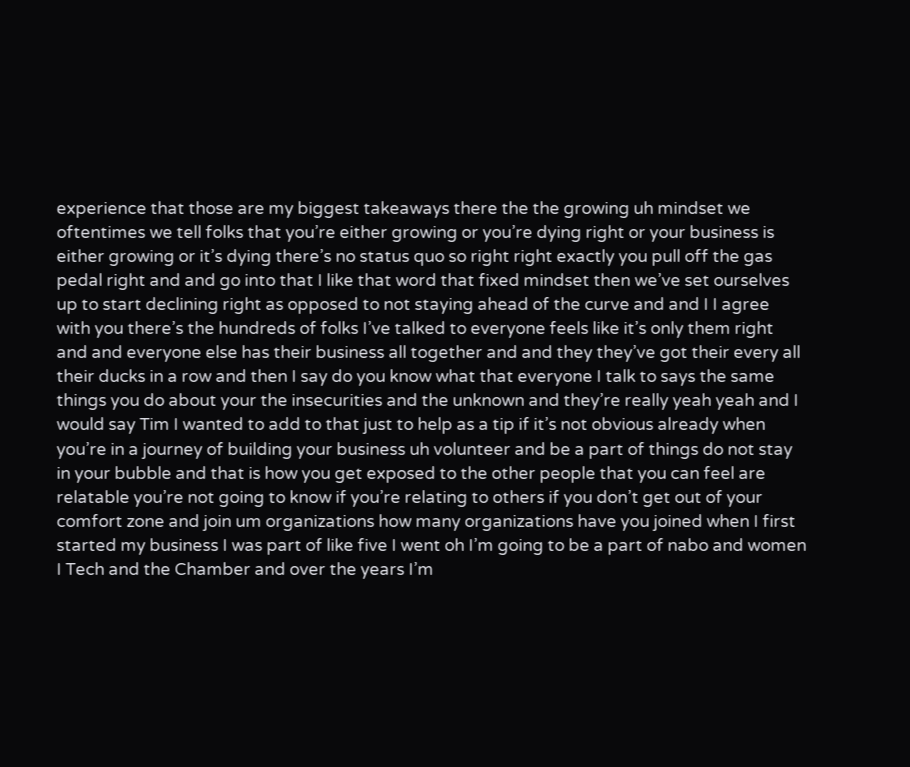experience that those are my biggest takeaways there the the growing uh mindset we oftentimes we tell folks that you’re either growing or you’re dying right or your business is either growing or it’s dying there’s no status quo so right right exactly you pull off the gas pedal right and and go into that I like that word that fixed mindset then we’ve set ourselves up to start declining right as opposed to not staying ahead of the curve and and I I agree with you there’s the hundreds of folks I’ve talked to everyone feels like it’s only them right and and everyone else has their business all together and and they they’ve got their every all their ducks in a row and then I say do you know what that everyone I talk to says the same things you do about your the insecurities and the unknown and they’re really yeah yeah and I would say Tim I wanted to add to that just to help as a tip if it’s not obvious already when you’re in a journey of building your business uh volunteer and be a part of things do not stay in your bubble and that is how you get exposed to the other people that you can feel are relatable you’re not going to know if you’re relating to others if you don’t get out of your comfort zone and join um organizations how many organizations have you joined when I first started my business I was part of like five I went oh I’m going to be a part of nabo and women I Tech and the Chamber and over the years I’m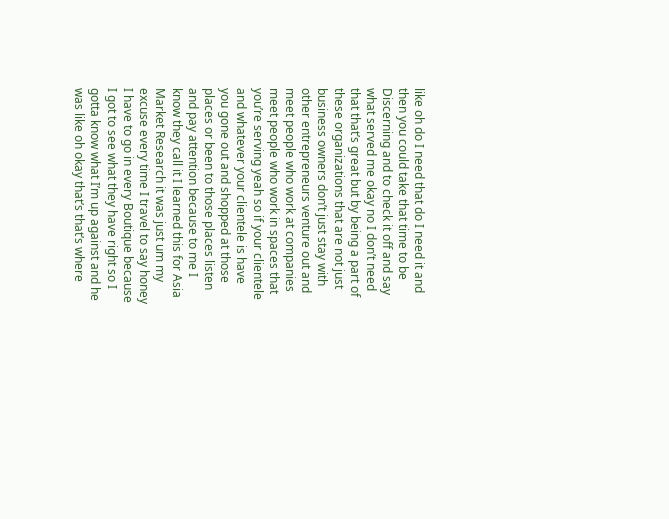like oh do I need that do I need it and then you could take that time to be Discerning and to check it off and say what served me okay no I don’t need that that’s great but by being a part of these organizations that are not just business owners don’t just stay with other entrepreneurs venture out and meet people who work at companies meet people who work in spaces that you’re serving yeah so if your clientele and whatever your clientele is have you gone out and shopped at those places or been to those places listen and pay attention because to me I know they call it I learned this for Asia Market Research it was just um my excuse every time I travel to say honey I have to go in every Boutique because I got to see what they have right so I gotta know what I’m up against and he was like oh okay that’s that’s where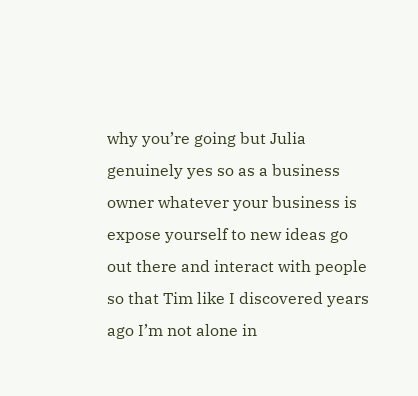why you’re going but Julia genuinely yes so as a business owner whatever your business is expose yourself to new ideas go out there and interact with people so that Tim like I discovered years ago I’m not alone in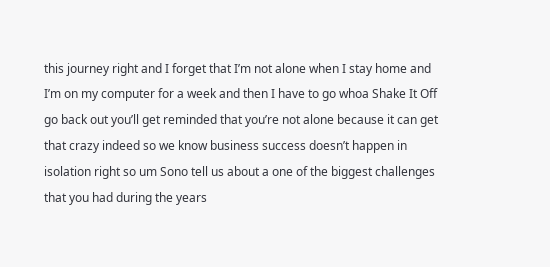this journey right and I forget that I’m not alone when I stay home and I’m on my computer for a week and then I have to go whoa Shake It Off go back out you’ll get reminded that you’re not alone because it can get that crazy indeed so we know business success doesn’t happen in isolation right so um Sono tell us about a one of the biggest challenges that you had during the years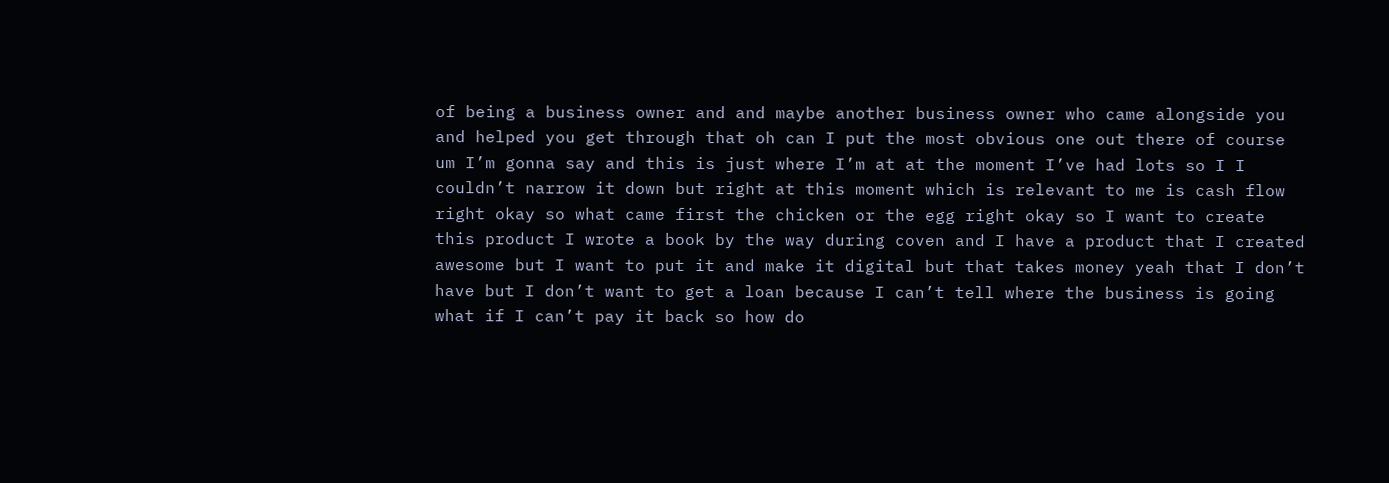of being a business owner and and maybe another business owner who came alongside you and helped you get through that oh can I put the most obvious one out there of course um I’m gonna say and this is just where I’m at at the moment I’ve had lots so I I couldn’t narrow it down but right at this moment which is relevant to me is cash flow right okay so what came first the chicken or the egg right okay so I want to create this product I wrote a book by the way during coven and I have a product that I created awesome but I want to put it and make it digital but that takes money yeah that I don’t have but I don’t want to get a loan because I can’t tell where the business is going what if I can’t pay it back so how do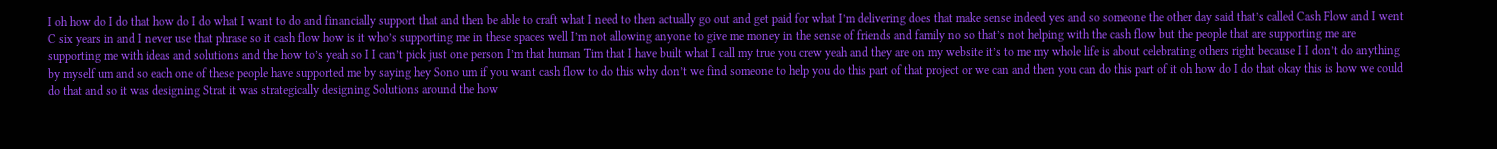I oh how do I do that how do I do what I want to do and financially support that and then be able to craft what I need to then actually go out and get paid for what I’m delivering does that make sense indeed yes and so someone the other day said that’s called Cash Flow and I went C six years in and I never use that phrase so it cash flow how is it who’s supporting me in these spaces well I’m not allowing anyone to give me money in the sense of friends and family no so that’s not helping with the cash flow but the people that are supporting me are supporting me with ideas and solutions and the how to’s yeah so I I can’t pick just one person I’m that human Tim that I have built what I call my true you crew yeah and they are on my website it’s to me my whole life is about celebrating others right because I I don’t do anything by myself um and so each one of these people have supported me by saying hey Sono um if you want cash flow to do this why don’t we find someone to help you do this part of that project or we can and then you can do this part of it oh how do I do that okay this is how we could do that and so it was designing Strat it was strategically designing Solutions around the how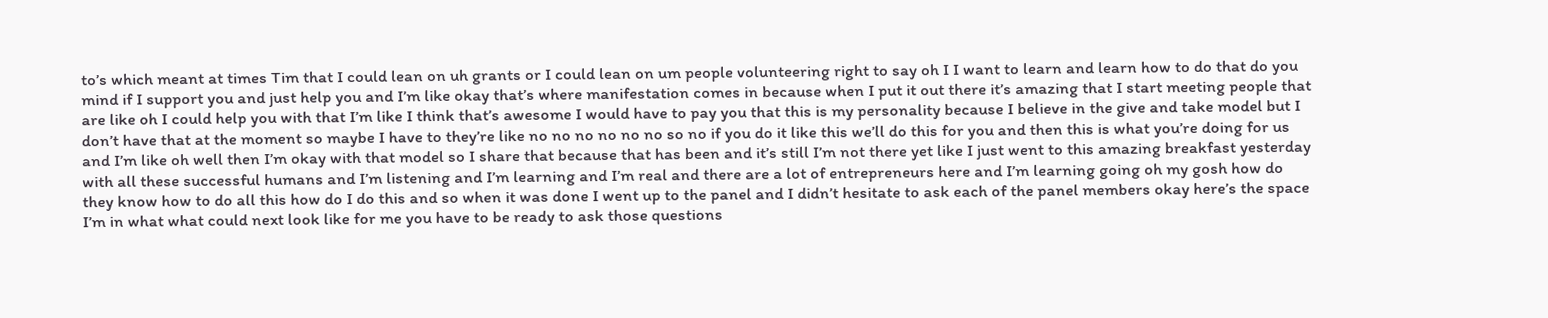to’s which meant at times Tim that I could lean on uh grants or I could lean on um people volunteering right to say oh I I want to learn and learn how to do that do you mind if I support you and just help you and I’m like okay that’s where manifestation comes in because when I put it out there it’s amazing that I start meeting people that are like oh I could help you with that I’m like I think that’s awesome I would have to pay you that this is my personality because I believe in the give and take model but I don’t have that at the moment so maybe I have to they’re like no no no no no no so no if you do it like this we’ll do this for you and then this is what you’re doing for us and I’m like oh well then I’m okay with that model so I share that because that has been and it’s still I’m not there yet like I just went to this amazing breakfast yesterday with all these successful humans and I’m listening and I’m learning and I’m real and there are a lot of entrepreneurs here and I’m learning going oh my gosh how do they know how to do all this how do I do this and so when it was done I went up to the panel and I didn’t hesitate to ask each of the panel members okay here’s the space I’m in what what could next look like for me you have to be ready to ask those questions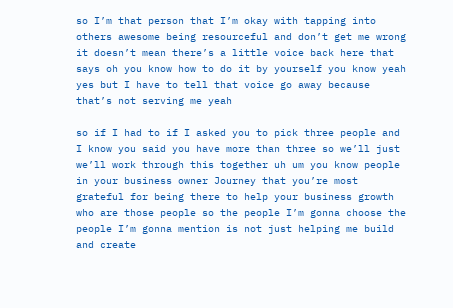so I’m that person that I’m okay with tapping into others awesome being resourceful and don’t get me wrong it doesn’t mean there’s a little voice back here that says oh you know how to do it by yourself you know yeah yes but I have to tell that voice go away because that’s not serving me yeah

so if I had to if I asked you to pick three people and I know you said you have more than three so we’ll just we’ll work through this together uh um you know people in your business owner Journey that you’re most grateful for being there to help your business growth who are those people so the people I’m gonna choose the people I’m gonna mention is not just helping me build and create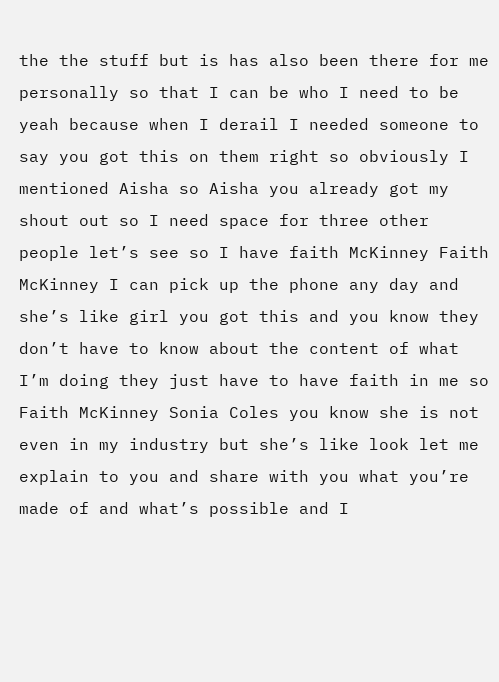the the stuff but is has also been there for me personally so that I can be who I need to be yeah because when I derail I needed someone to say you got this on them right so obviously I mentioned Aisha so Aisha you already got my shout out so I need space for three other people let’s see so I have faith McKinney Faith McKinney I can pick up the phone any day and she’s like girl you got this and you know they don’t have to know about the content of what I’m doing they just have to have faith in me so Faith McKinney Sonia Coles you know she is not even in my industry but she’s like look let me explain to you and share with you what you’re made of and what’s possible and I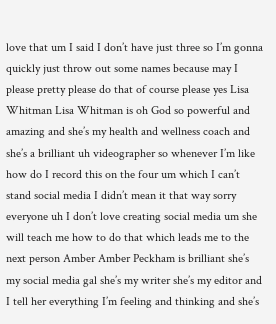love that um I said I don’t have just three so I’m gonna quickly just throw out some names because may I please pretty please do that of course please yes Lisa Whitman Lisa Whitman is oh God so powerful and amazing and she’s my health and wellness coach and she’s a brilliant uh videographer so whenever I’m like how do I record this on the four um which I can’t stand social media I didn’t mean it that way sorry everyone uh I don’t love creating social media um she will teach me how to do that which leads me to the next person Amber Amber Peckham is brilliant she’s my social media gal she’s my writer she’s my editor and I tell her everything I’m feeling and thinking and she’s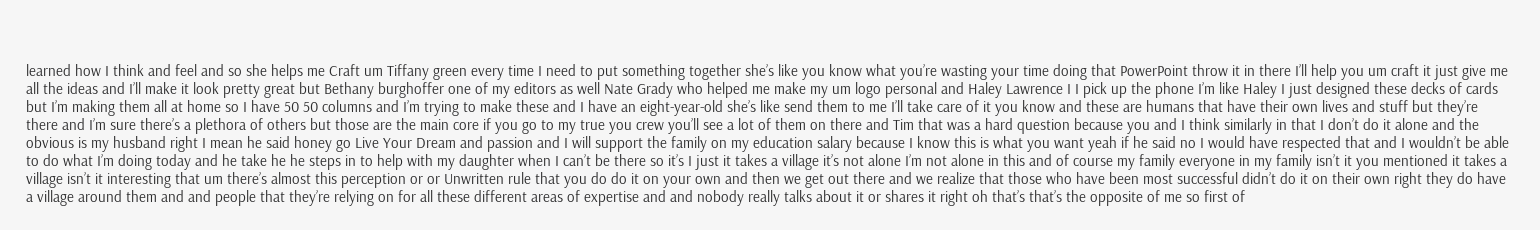learned how I think and feel and so she helps me Craft um Tiffany green every time I need to put something together she’s like you know what you’re wasting your time doing that PowerPoint throw it in there I’ll help you um craft it just give me all the ideas and I’ll make it look pretty great but Bethany burghoffer one of my editors as well Nate Grady who helped me make my um logo personal and Haley Lawrence I I pick up the phone I’m like Haley I just designed these decks of cards but I’m making them all at home so I have 50 50 columns and I’m trying to make these and I have an eight-year-old she’s like send them to me I’ll take care of it you know and these are humans that have their own lives and stuff but they’re there and I’m sure there’s a plethora of others but those are the main core if you go to my true you crew you’ll see a lot of them on there and Tim that was a hard question because you and I think similarly in that I don’t do it alone and the obvious is my husband right I mean he said honey go Live Your Dream and passion and I will support the family on my education salary because I know this is what you want yeah if he said no I would have respected that and I wouldn’t be able to do what I’m doing today and he take he he steps in to help with my daughter when I can’t be there so it’s I just it takes a village it’s not alone I’m not alone in this and of course my family everyone in my family isn’t it you mentioned it takes a village isn’t it interesting that um there’s almost this perception or or Unwritten rule that you do do it on your own and then we get out there and we realize that those who have been most successful didn’t do it on their own right they do have a village around them and and people that they’re relying on for all these different areas of expertise and and nobody really talks about it or shares it right oh that’s that’s the opposite of me so first of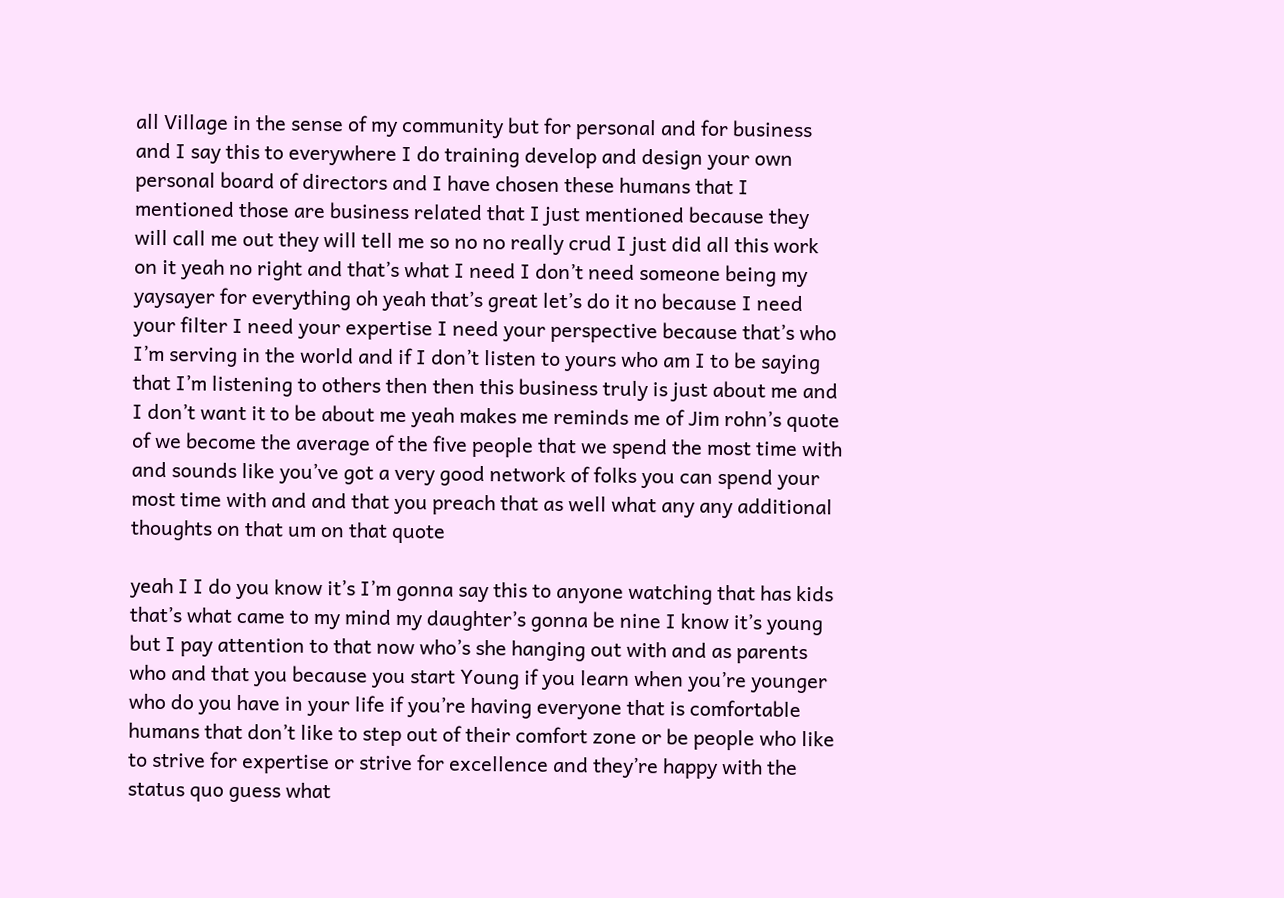all Village in the sense of my community but for personal and for business and I say this to everywhere I do training develop and design your own personal board of directors and I have chosen these humans that I mentioned those are business related that I just mentioned because they will call me out they will tell me so no no really crud I just did all this work on it yeah no right and that’s what I need I don’t need someone being my yaysayer for everything oh yeah that’s great let’s do it no because I need your filter I need your expertise I need your perspective because that’s who I’m serving in the world and if I don’t listen to yours who am I to be saying that I’m listening to others then then this business truly is just about me and I don’t want it to be about me yeah makes me reminds me of Jim rohn’s quote of we become the average of the five people that we spend the most time with and sounds like you’ve got a very good network of folks you can spend your most time with and and that you preach that as well what any any additional thoughts on that um on that quote

yeah I I do you know it’s I’m gonna say this to anyone watching that has kids that’s what came to my mind my daughter’s gonna be nine I know it’s young but I pay attention to that now who’s she hanging out with and as parents who and that you because you start Young if you learn when you’re younger who do you have in your life if you’re having everyone that is comfortable humans that don’t like to step out of their comfort zone or be people who like to strive for expertise or strive for excellence and they’re happy with the status quo guess what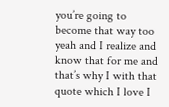you’re going to become that way too yeah and I realize and know that for me and that’s why I with that quote which I love I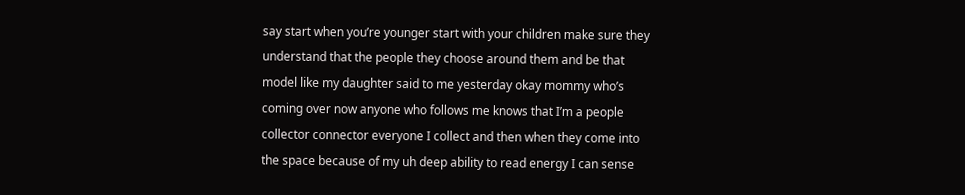say start when you’re younger start with your children make sure they understand that the people they choose around them and be that model like my daughter said to me yesterday okay mommy who’s coming over now anyone who follows me knows that I’m a people collector connector everyone I collect and then when they come into the space because of my uh deep ability to read energy I can sense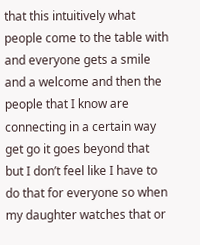that this intuitively what people come to the table with and everyone gets a smile and a welcome and then the people that I know are connecting in a certain way get go it goes beyond that but I don’t feel like I have to do that for everyone so when my daughter watches that or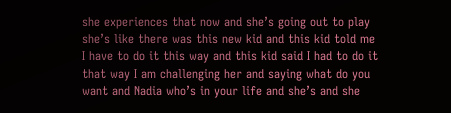she experiences that now and she’s going out to play she’s like there was this new kid and this kid told me I have to do it this way and this kid said I had to do it that way I am challenging her and saying what do you want and Nadia who’s in your life and she’s and she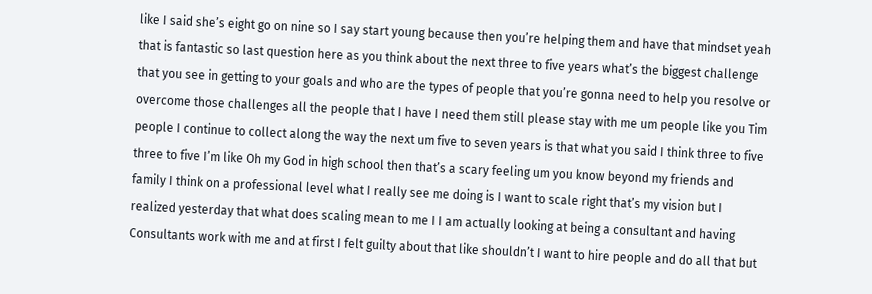like I said she’s eight go on nine so I say start young because then you’re helping them and have that mindset yeah that is fantastic so last question here as you think about the next three to five years what’s the biggest challenge that you see in getting to your goals and who are the types of people that you’re gonna need to help you resolve or overcome those challenges all the people that I have I need them still please stay with me um people like you Tim people I continue to collect along the way the next um five to seven years is that what you said I think three to five three to five I’m like Oh my God in high school then that’s a scary feeling um you know beyond my friends and family I think on a professional level what I really see me doing is I want to scale right that’s my vision but I realized yesterday that what does scaling mean to me I I am actually looking at being a consultant and having Consultants work with me and at first I felt guilty about that like shouldn’t I want to hire people and do all that but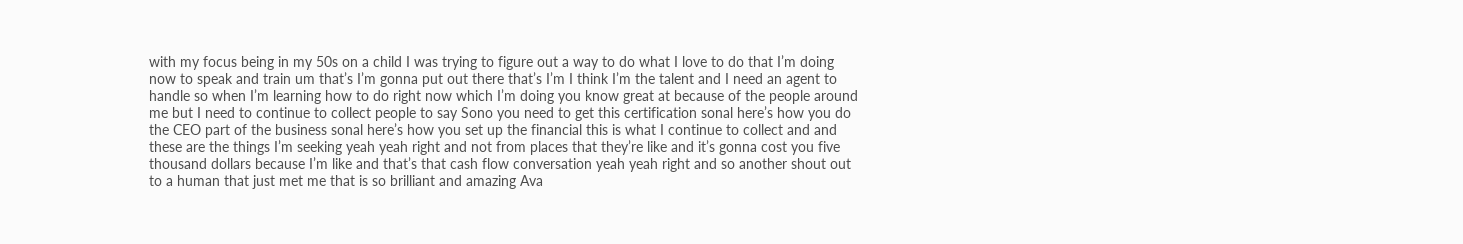with my focus being in my 50s on a child I was trying to figure out a way to do what I love to do that I’m doing now to speak and train um that’s I’m gonna put out there that’s I’m I think I’m the talent and I need an agent to handle so when I’m learning how to do right now which I’m doing you know great at because of the people around me but I need to continue to collect people to say Sono you need to get this certification sonal here’s how you do the CEO part of the business sonal here’s how you set up the financial this is what I continue to collect and and these are the things I’m seeking yeah yeah right and not from places that they’re like and it’s gonna cost you five thousand dollars because I’m like and that’s that cash flow conversation yeah yeah right and so another shout out to a human that just met me that is so brilliant and amazing Ava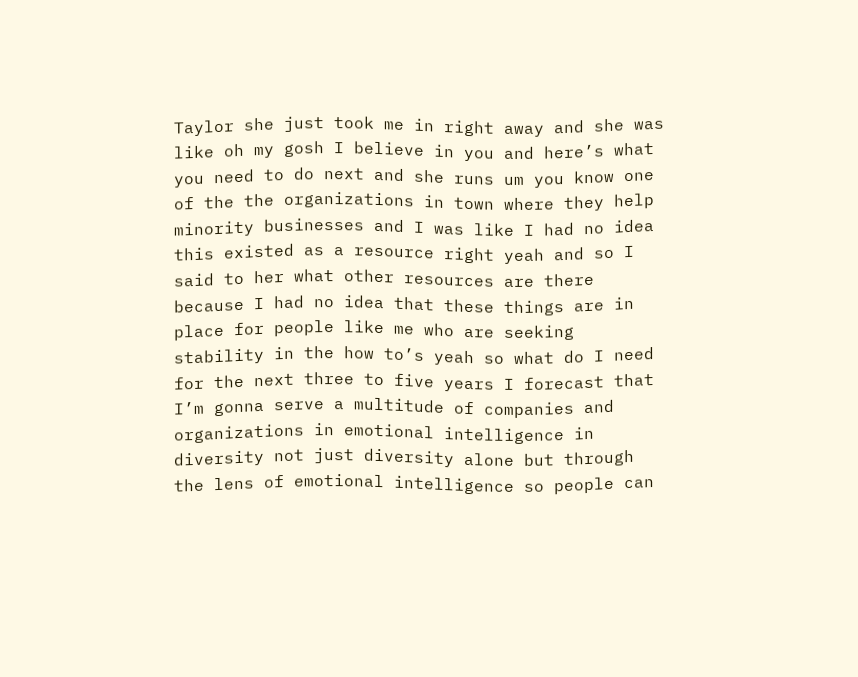Taylor she just took me in right away and she was like oh my gosh I believe in you and here’s what you need to do next and she runs um you know one of the the organizations in town where they help minority businesses and I was like I had no idea this existed as a resource right yeah and so I said to her what other resources are there because I had no idea that these things are in place for people like me who are seeking stability in the how to’s yeah so what do I need for the next three to five years I forecast that I’m gonna serve a multitude of companies and organizations in emotional intelligence in diversity not just diversity alone but through the lens of emotional intelligence so people can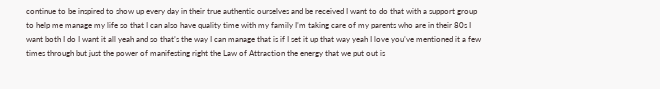continue to be inspired to show up every day in their true authentic ourselves and be received I want to do that with a support group to help me manage my life so that I can also have quality time with my family I’m taking care of my parents who are in their 80s I want both I do I want it all yeah and so that’s the way I can manage that is if I set it up that way yeah I love you’ve mentioned it a few times through but just the power of manifesting right the Law of Attraction the energy that we put out is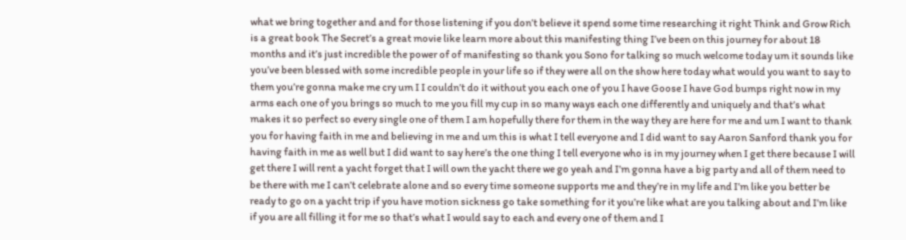what we bring together and and for those listening if you don’t believe it spend some time researching it right Think and Grow Rich is a great book The Secret’s a great movie like learn more about this manifesting thing I’ve been on this journey for about 18 months and it’s just incredible the power of of manifesting so thank you Sono for talking so much welcome today um it sounds like you’ve been blessed with some incredible people in your life so if they were all on the show here today what would you want to say to them you’re gonna make me cry um I I couldn’t do it without you each one of you I have Goose I have God bumps right now in my arms each one of you brings so much to me you fill my cup in so many ways each one differently and uniquely and that’s what makes it so perfect so every single one of them I am hopefully there for them in the way they are here for me and um I want to thank you for having faith in me and believing in me and um this is what I tell everyone and I did want to say Aaron Sanford thank you for having faith in me as well but I did want to say here’s the one thing I tell everyone who is in my journey when I get there because I will get there I will rent a yacht forget that I will own the yacht there we go yeah and I’m gonna have a big party and all of them need to be there with me I can’t celebrate alone and so every time someone supports me and they’re in my life and I’m like you better be ready to go on a yacht trip if you have motion sickness go take something for it you’re like what are you talking about and I’m like if you are all filling it for me so that’s what I would say to each and every one of them and I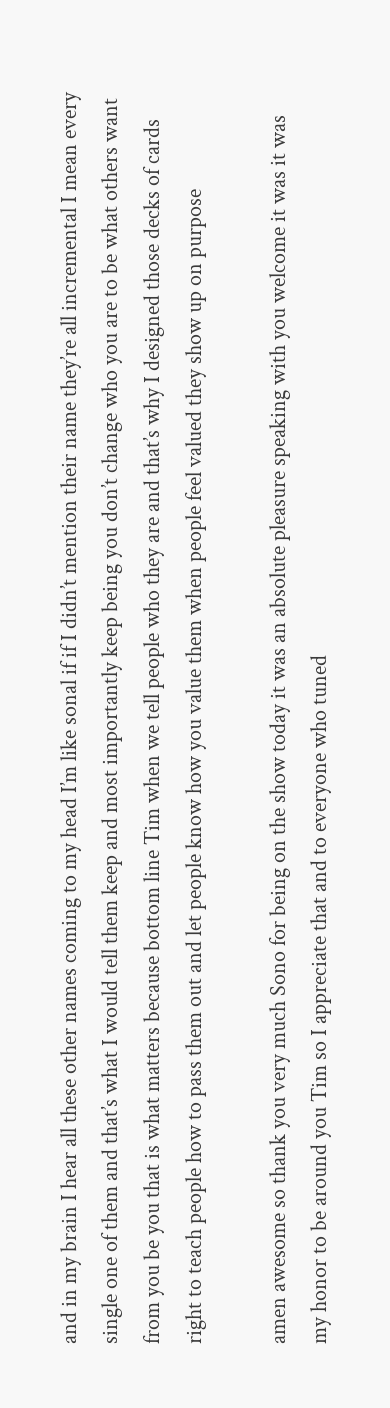and in my brain I hear all these other names coming to my head I’m like sonal if if I didn’t mention their name they’re all incremental I mean every single one of them and that’s what I would tell them keep and most importantly keep being you don’t change who you are to be what others want from you be you that is what matters because bottom line Tim when we tell people who they are and that’s why I designed those decks of cards right to teach people how to pass them out and let people know how you value them when people feel valued they show up on purpose

amen awesome so thank you very much Sono for being on the show today it was an absolute pleasure speaking with you welcome it was it was my honor to be around you Tim so I appreciate that and to everyone who tuned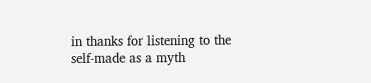in thanks for listening to the self-made as a myth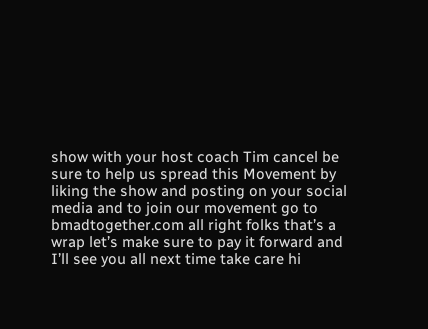show with your host coach Tim cancel be sure to help us spread this Movement by liking the show and posting on your social media and to join our movement go to bmadtogether.com all right folks that’s a wrap let’s make sure to pay it forward and I’ll see you all next time take care hi